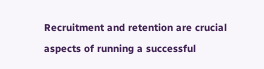Recruitment and retention are crucial aspects of running a successful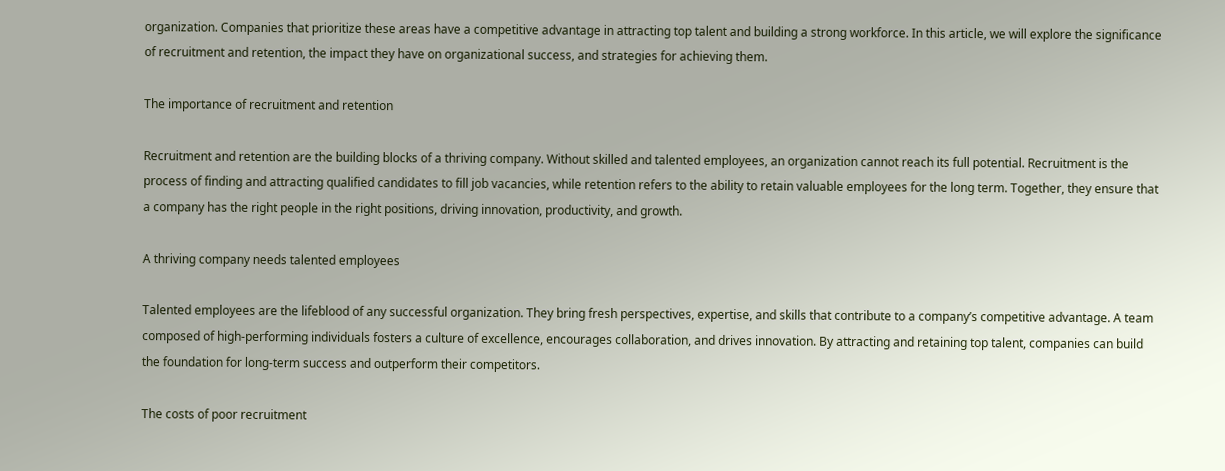organization. Companies that prioritize these areas have a competitive advantage in attracting top talent and building a strong workforce. In this article, we will explore the significance of recruitment and retention, the impact they have on organizational success, and strategies for achieving them.

The importance of recruitment and retention

Recruitment and retention are the building blocks of a thriving company. Without skilled and talented employees, an organization cannot reach its full potential. Recruitment is the process of finding and attracting qualified candidates to fill job vacancies, while retention refers to the ability to retain valuable employees for the long term. Together, they ensure that a company has the right people in the right positions, driving innovation, productivity, and growth.

A thriving company needs talented employees

Talented employees are the lifeblood of any successful organization. They bring fresh perspectives, expertise, and skills that contribute to a company’s competitive advantage. A team composed of high-performing individuals fosters a culture of excellence, encourages collaboration, and drives innovation. By attracting and retaining top talent, companies can build the foundation for long-term success and outperform their competitors.

The costs of poor recruitment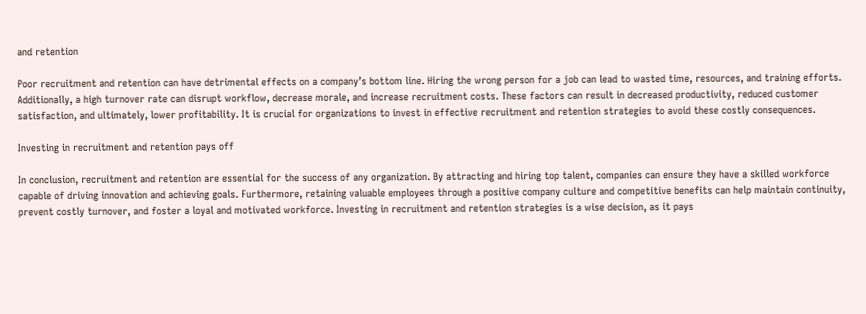and retention

Poor recruitment and retention can have detrimental effects on a company’s bottom line. Hiring the wrong person for a job can lead to wasted time, resources, and training efforts. Additionally, a high turnover rate can disrupt workflow, decrease morale, and increase recruitment costs. These factors can result in decreased productivity, reduced customer satisfaction, and ultimately, lower profitability. It is crucial for organizations to invest in effective recruitment and retention strategies to avoid these costly consequences.

Investing in recruitment and retention pays off

In conclusion, recruitment and retention are essential for the success of any organization. By attracting and hiring top talent, companies can ensure they have a skilled workforce capable of driving innovation and achieving goals. Furthermore, retaining valuable employees through a positive company culture and competitive benefits can help maintain continuity, prevent costly turnover, and foster a loyal and motivated workforce. Investing in recruitment and retention strategies is a wise decision, as it pays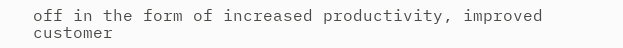off in the form of increased productivity, improved customer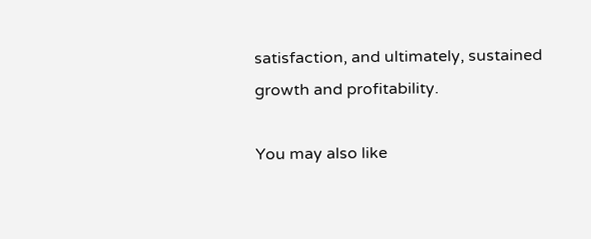satisfaction, and ultimately, sustained growth and profitability.

You may also like